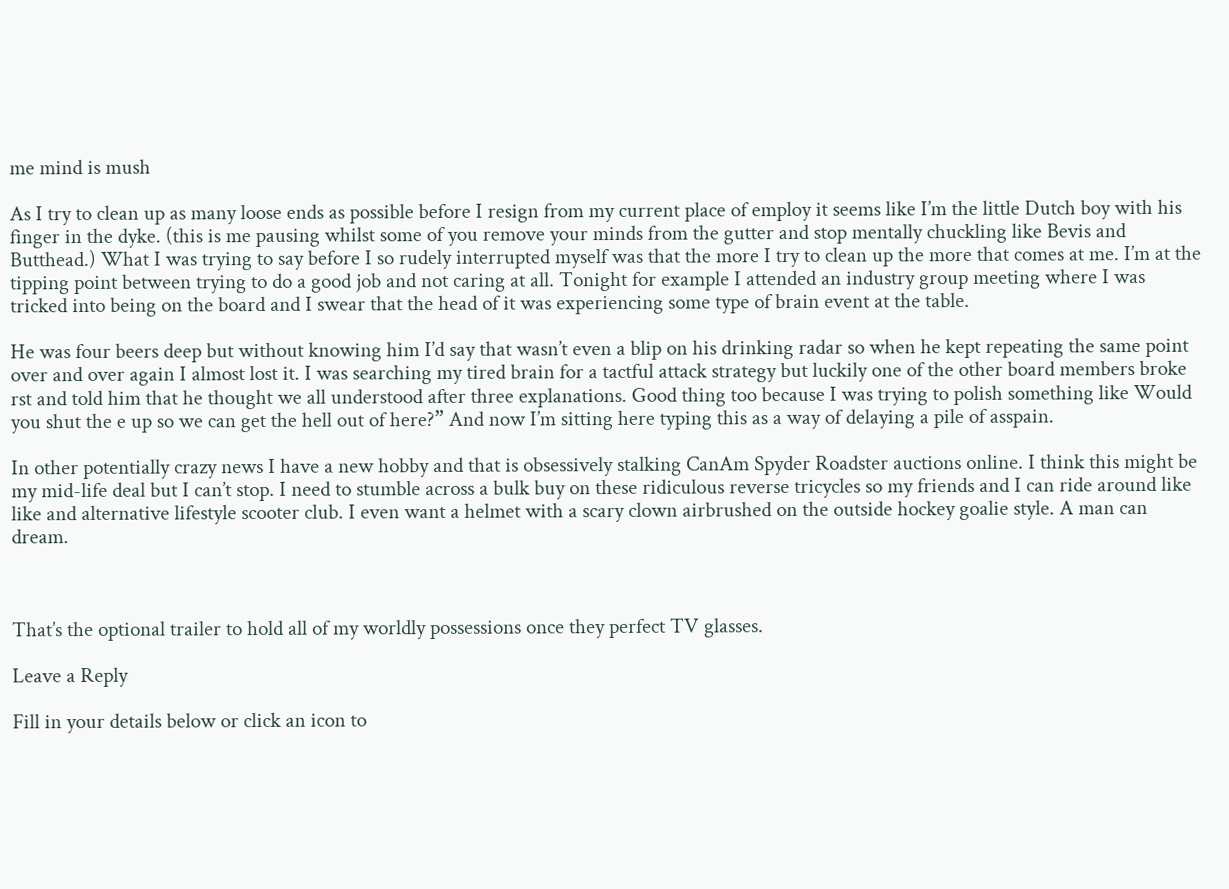me mind is mush

As I try to clean up as many loose ends as possible before I resign from my current place of employ it seems like I’m the little Dutch boy with his finger in the dyke. (this is me pausing whilst some of you remove your minds from the gutter and stop mentally chuckling like Bevis and Butthead.) What I was trying to say before I so rudely interrupted myself was that the more I try to clean up the more that comes at me. I’m at the tipping point between trying to do a good job and not caring at all. Tonight for example I attended an industry group meeting where I was tricked into being on the board and I swear that the head of it was experiencing some type of brain event at the table.

He was four beers deep but without knowing him I’d say that wasn’t even a blip on his drinking radar so when he kept repeating the same point over and over again I almost lost it. I was searching my tired brain for a tactful attack strategy but luckily one of the other board members broke rst and told him that he thought we all understood after three explanations. Good thing too because I was trying to polish something like Would you shut the e up so we can get the hell out of here?” And now I’m sitting here typing this as a way of delaying a pile of asspain.

In other potentially crazy news I have a new hobby and that is obsessively stalking CanAm Spyder Roadster auctions online. I think this might be my mid-life deal but I can’t stop. I need to stumble across a bulk buy on these ridiculous reverse tricycles so my friends and I can ride around like like and alternative lifestyle scooter club. I even want a helmet with a scary clown airbrushed on the outside hockey goalie style. A man can dream.



That’s the optional trailer to hold all of my worldly possessions once they perfect TV glasses.

Leave a Reply

Fill in your details below or click an icon to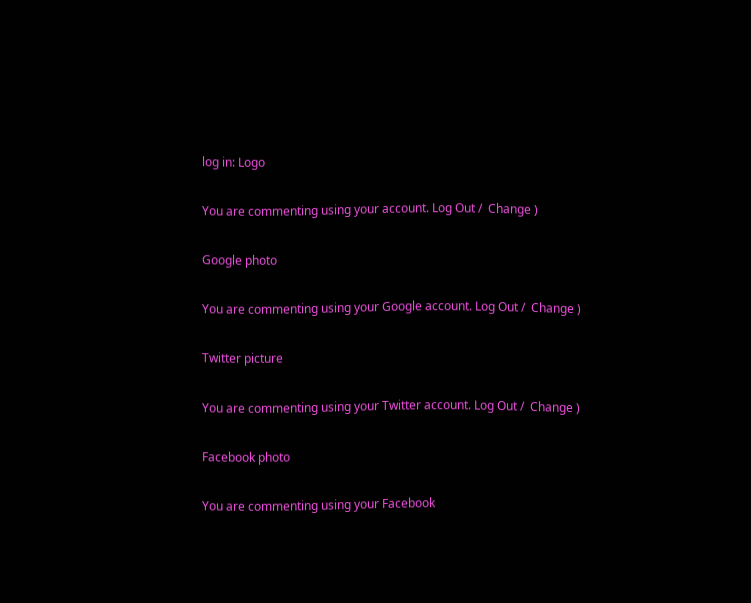log in: Logo

You are commenting using your account. Log Out /  Change )

Google photo

You are commenting using your Google account. Log Out /  Change )

Twitter picture

You are commenting using your Twitter account. Log Out /  Change )

Facebook photo

You are commenting using your Facebook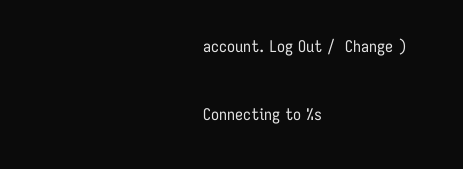account. Log Out /  Change )

Connecting to %s